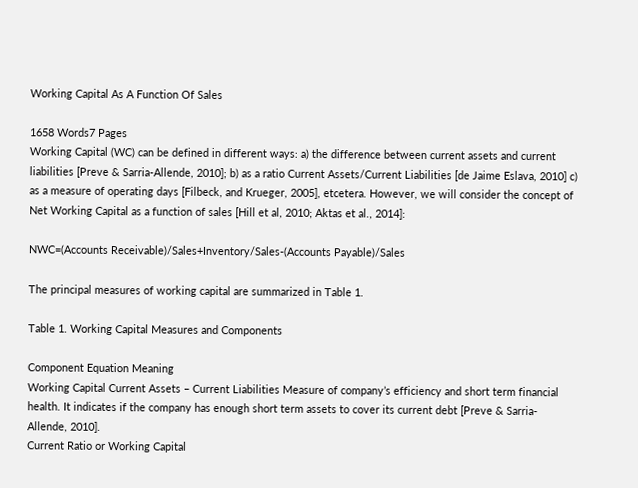Working Capital As A Function Of Sales

1658 Words7 Pages
Working Capital (WC) can be defined in different ways: a) the difference between current assets and current liabilities [Preve & Sarria-Allende, 2010]; b) as a ratio Current Assets/Current Liabilities [de Jaime Eslava, 2010] c) as a measure of operating days [Filbeck, and Krueger, 2005], etcetera. However, we will consider the concept of Net Working Capital as a function of sales [Hill et al, 2010; Aktas et al., 2014]:

NWC=(Accounts Receivable)/Sales+Inventory/Sales-(Accounts Payable)/Sales

The principal measures of working capital are summarized in Table 1.

Table 1. Working Capital Measures and Components

Component Equation Meaning
Working Capital Current Assets – Current Liabilities Measure of company’s efficiency and short term financial health. It indicates if the company has enough short term assets to cover its current debt [Preve & Sarria-Allende, 2010].
Current Ratio or Working Capital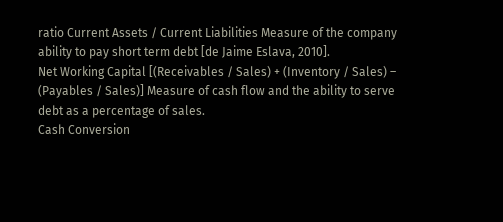ratio Current Assets / Current Liabilities Measure of the company ability to pay short term debt [de Jaime Eslava, 2010].
Net Working Capital [(Receivables / Sales) + (Inventory / Sales) – (Payables / Sales)] Measure of cash flow and the ability to serve debt as a percentage of sales.
Cash Conversion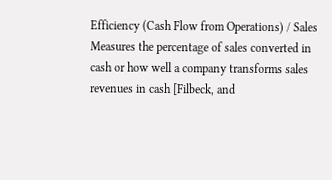Efficiency (Cash Flow from Operations) / Sales Measures the percentage of sales converted in cash or how well a company transforms sales revenues in cash [Filbeck, and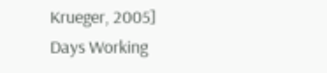Krueger, 2005]
Days Working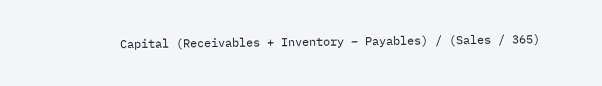Capital (Receivables + Inventory – Payables) / (Sales / 365)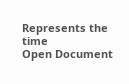Represents the time
Open Document